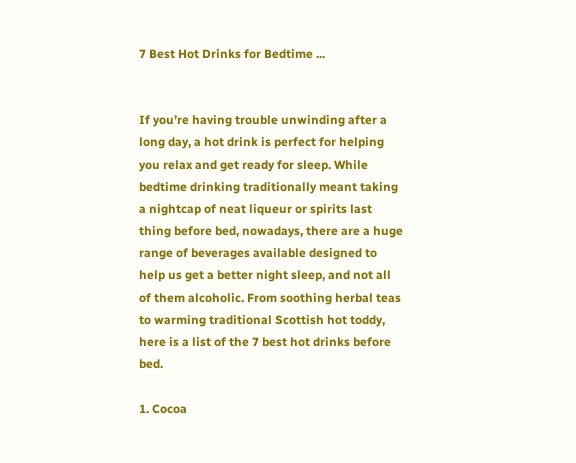7 Best Hot Drinks for Bedtime ...


If you’re having trouble unwinding after a long day, a hot drink is perfect for helping you relax and get ready for sleep. While bedtime drinking traditionally meant taking a nightcap of neat liqueur or spirits last thing before bed, nowadays, there are a huge range of beverages available designed to help us get a better night sleep, and not all of them alcoholic. From soothing herbal teas to warming traditional Scottish hot toddy, here is a list of the 7 best hot drinks before bed.

1. Cocoa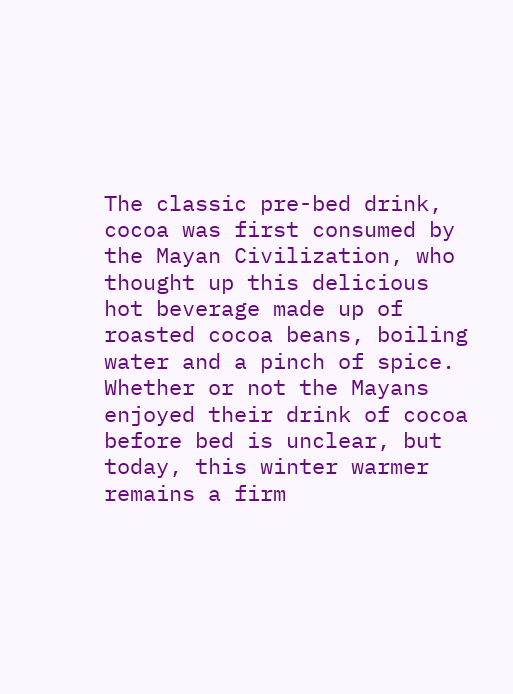The classic pre-bed drink, cocoa was first consumed by the Mayan Civilization, who thought up this delicious hot beverage made up of roasted cocoa beans, boiling water and a pinch of spice. Whether or not the Mayans enjoyed their drink of cocoa before bed is unclear, but today, this winter warmer remains a firm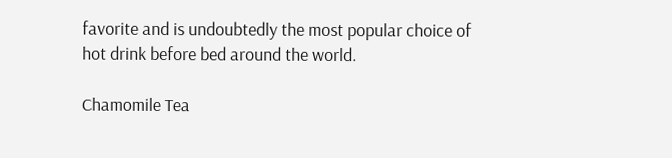favorite and is undoubtedly the most popular choice of hot drink before bed around the world.

Chamomile Tea